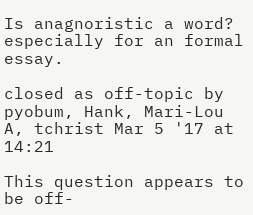Is anagnoristic a word? especially for an formal essay.

closed as off-topic by pyobum, Hank, Mari-Lou A, tchrist Mar 5 '17 at 14:21

This question appears to be off-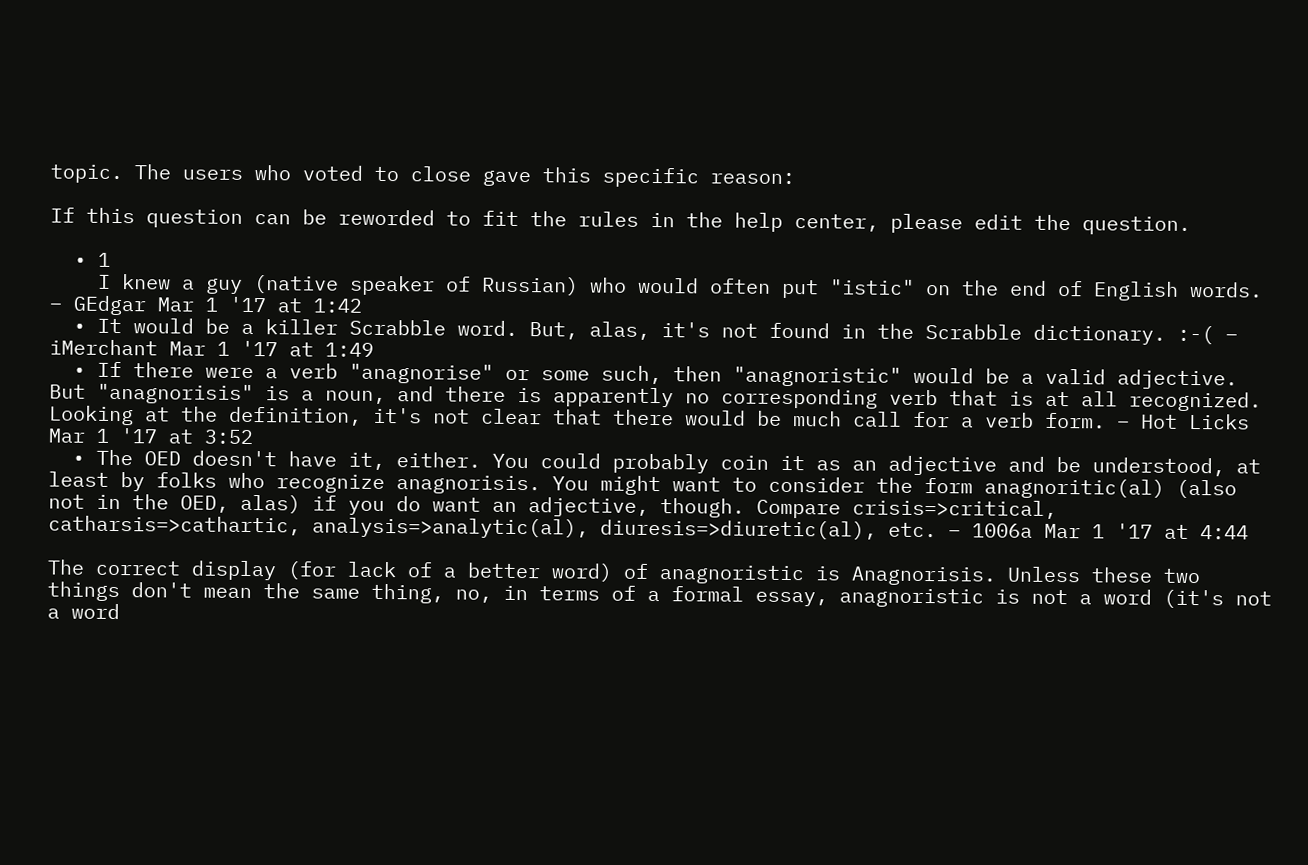topic. The users who voted to close gave this specific reason:

If this question can be reworded to fit the rules in the help center, please edit the question.

  • 1
    I knew a guy (native speaker of Russian) who would often put "istic" on the end of English words. – GEdgar Mar 1 '17 at 1:42
  • It would be a killer Scrabble word. But, alas, it's not found in the Scrabble dictionary. :-( – iMerchant Mar 1 '17 at 1:49
  • If there were a verb "anagnorise" or some such, then "anagnoristic" would be a valid adjective. But "anagnorisis" is a noun, and there is apparently no corresponding verb that is at all recognized. Looking at the definition, it's not clear that there would be much call for a verb form. – Hot Licks Mar 1 '17 at 3:52
  • The OED doesn't have it, either. You could probably coin it as an adjective and be understood, at least by folks who recognize anagnorisis. You might want to consider the form anagnoritic(al) (also not in the OED, alas) if you do want an adjective, though. Compare crisis=>critical, catharsis=>cathartic, analysis=>analytic(al), diuresis=>diuretic(al), etc. – 1006a Mar 1 '17 at 4:44

The correct display (for lack of a better word) of anagnoristic is Anagnorisis. Unless these two things don't mean the same thing, no, in terms of a formal essay, anagnoristic is not a word (it's not a word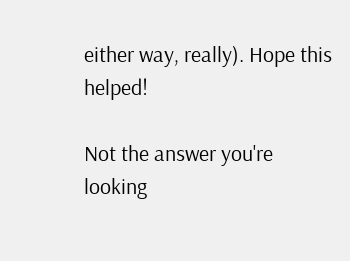either way, really). Hope this helped!

Not the answer you're looking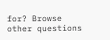for? Browse other questions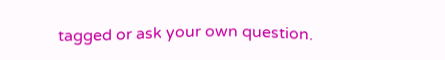tagged or ask your own question.